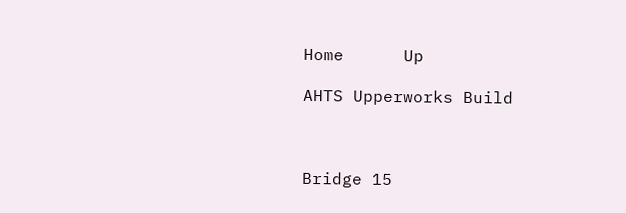Home      Up

AHTS Upperworks Build



Bridge 15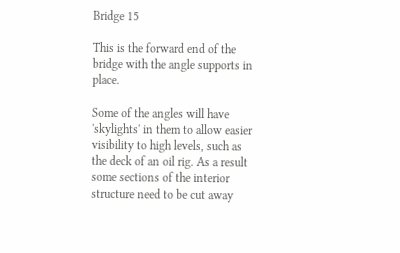Bridge 15

This is the forward end of the bridge with the angle supports in place.

Some of the angles will have 'skylights' in them to allow easier visibility to high levels, such as the deck of an oil rig. As a result some sections of the interior structure need to be cut away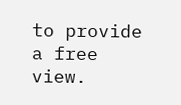to provide a free view.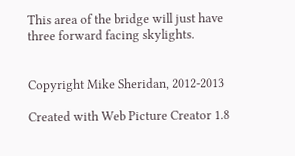This area of the bridge will just have three forward facing skylights.


Copyright Mike Sheridan, 2012-2013

Created with Web Picture Creator 1.8